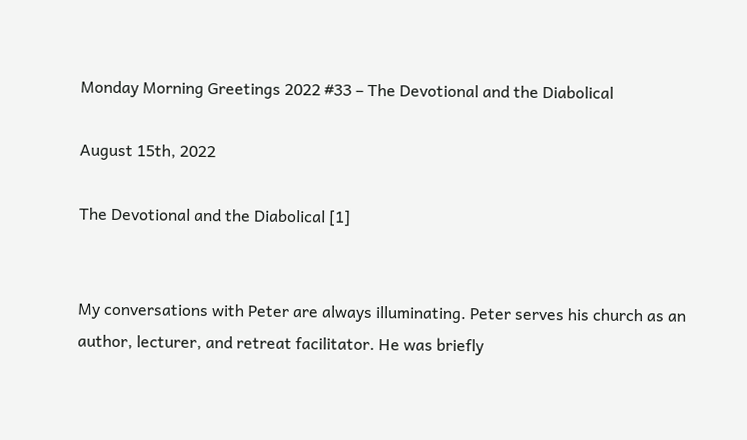Monday Morning Greetings 2022 #33 – The Devotional and the Diabolical

August 15th, 2022

The Devotional and the Diabolical [1]


My conversations with Peter are always illuminating. Peter serves his church as an author, lecturer, and retreat facilitator. He was briefly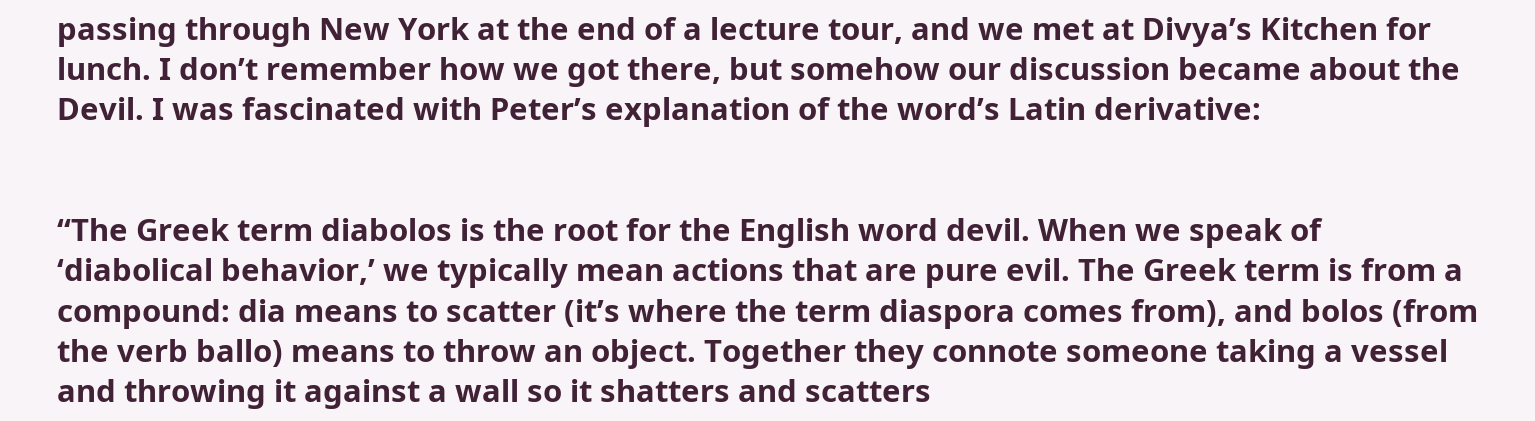passing through New York at the end of a lecture tour, and we met at Divya’s Kitchen for lunch. I don’t remember how we got there, but somehow our discussion became about the Devil. I was fascinated with Peter’s explanation of the word’s Latin derivative:


“The Greek term diabolos is the root for the English word devil. When we speak of ‘diabolical behavior,’ we typically mean actions that are pure evil. The Greek term is from a compound: dia means to scatter (it’s where the term diaspora comes from), and bolos (from the verb ballo) means to throw an object. Together they connote someone taking a vessel and throwing it against a wall so it shatters and scatters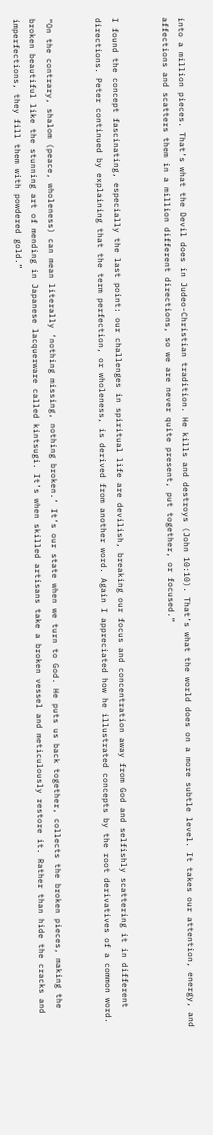into a million pieces. That’s what the Devil does in Judeo-Christian tradition. He kills and destroys (John 10:10). That’s what the world does on a more subtle level. It takes our attention, energy, and affections and scatters them in a million different directions, so we are never quite present, put together, or focused.”


I found the concept fascinating, especially the last point: our challenges in spiritual life are devilish, breaking our focus and concentration away from God and selfishly scattering it in different directions. Peter continued by explaining that the term perfection, or wholeness, is derived from another word. Again I appreciated how he illustrated concepts by the root derivatives of a common word.


“On the contrary, shalom (peace, wholeness) can mean literally ‘nothing missing, nothing broken.’ It’s our state when we turn to God. He puts us back together, collects the broken pieces, making the broken beautiful like the stunning art of mending in Japanese lacquerware called kintsugi. It’s when skilled artisans take a broken vessel and meticulously restore it. Rather than hide the cracks and imperfections, they fill them with powdered gold.”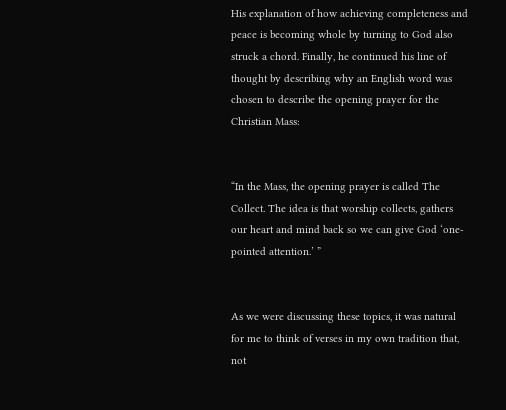His explanation of how achieving completeness and peace is becoming whole by turning to God also struck a chord. Finally, he continued his line of thought by describing why an English word was chosen to describe the opening prayer for the Christian Mass:


“In the Mass, the opening prayer is called The Collect. The idea is that worship collects, gathers our heart and mind back so we can give God ‘one-pointed attention.’ ”


As we were discussing these topics, it was natural for me to think of verses in my own tradition that, not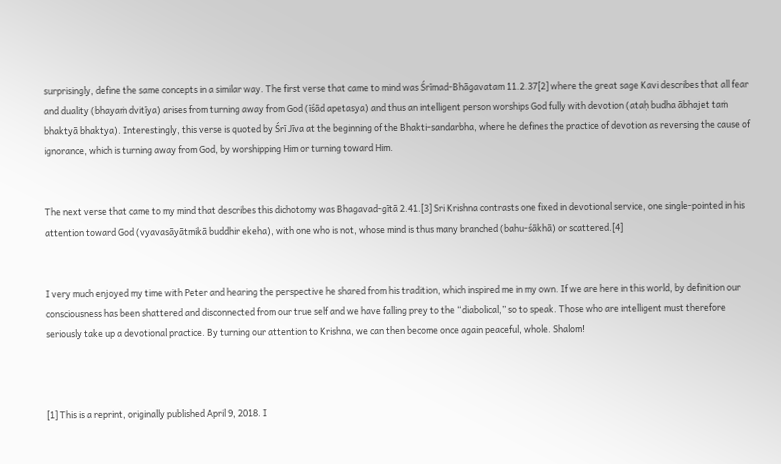surprisingly, define the same concepts in a similar way. The first verse that came to mind was Śrīmad-Bhāgavatam 11.2.37[2] where the great sage Kavi describes that all fear and duality (bhayaṁ dvitīya) arises from turning away from God (īśād apetasya) and thus an intelligent person worships God fully with devotion (ataḥ budha ābhajet taṁ bhaktyā bhaktya). Interestingly, this verse is quoted by Śrī Jīva at the beginning of the Bhakti-sandarbha, where he defines the practice of devotion as reversing the cause of ignorance, which is turning away from God, by worshipping Him or turning toward Him.


The next verse that came to my mind that describes this dichotomy was Bhagavad-gītā 2.41.[3] Sri Krishna contrasts one fixed in devotional service, one single-pointed in his attention toward God (vyavasāyātmikā buddhir ekeha), with one who is not, whose mind is thus many branched (bahu-śākhā) or scattered.[4]


I very much enjoyed my time with Peter and hearing the perspective he shared from his tradition, which inspired me in my own. If we are here in this world, by definition our consciousness has been shattered and disconnected from our true self and we have falling prey to the “diabolical,” so to speak. Those who are intelligent must therefore seriously take up a devotional practice. By turning our attention to Krishna, we can then become once again peaceful, whole. Shalom!



[1] This is a reprint, originally published April 9, 2018. I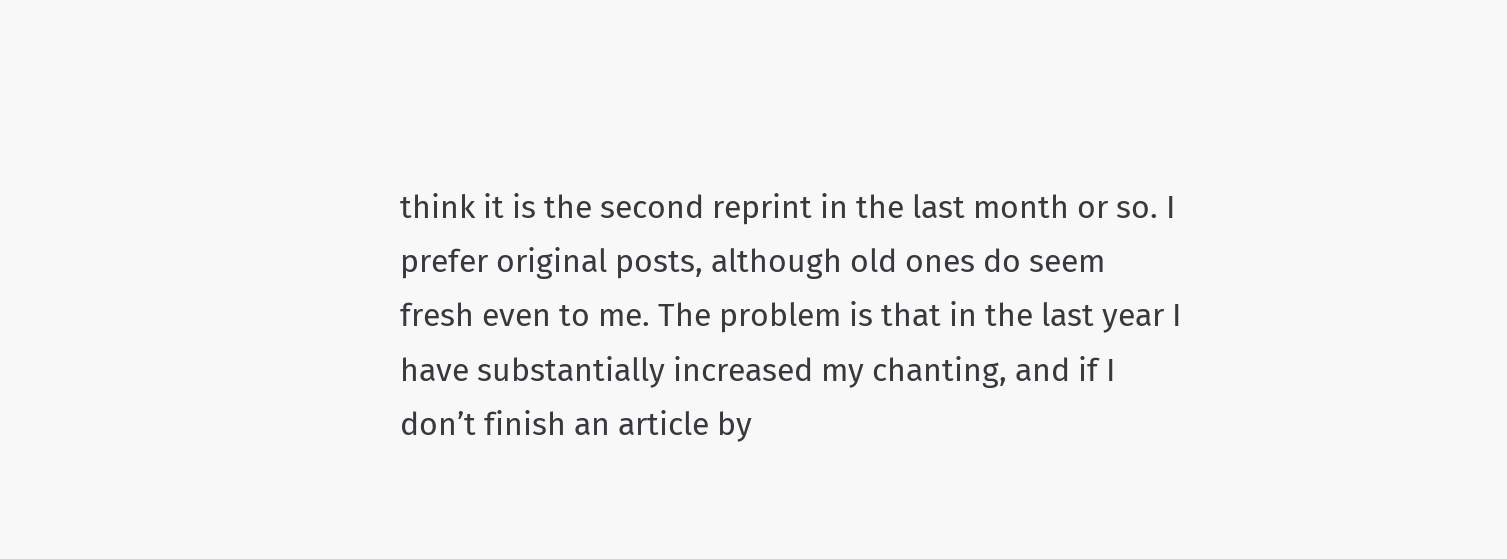think it is the second reprint in the last month or so. I prefer original posts, although old ones do seem fresh even to me. The problem is that in the last year I have substantially increased my chanting, and if I don’t finish an article by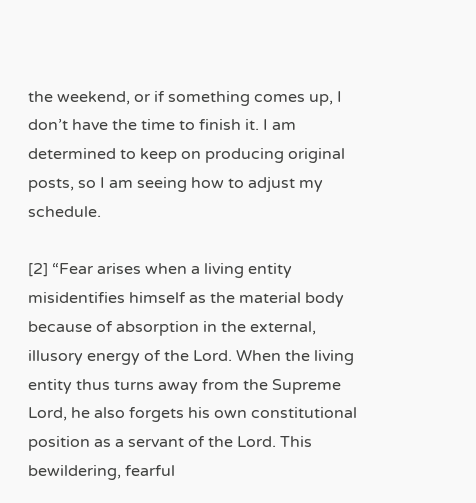the weekend, or if something comes up, I don’t have the time to finish it. I am determined to keep on producing original posts, so I am seeing how to adjust my schedule.

[2] “Fear arises when a living entity misidentifies himself as the material body because of absorption in the external, illusory energy of the Lord. When the living entity thus turns away from the Supreme Lord, he also forgets his own constitutional position as a servant of the Lord. This bewildering, fearful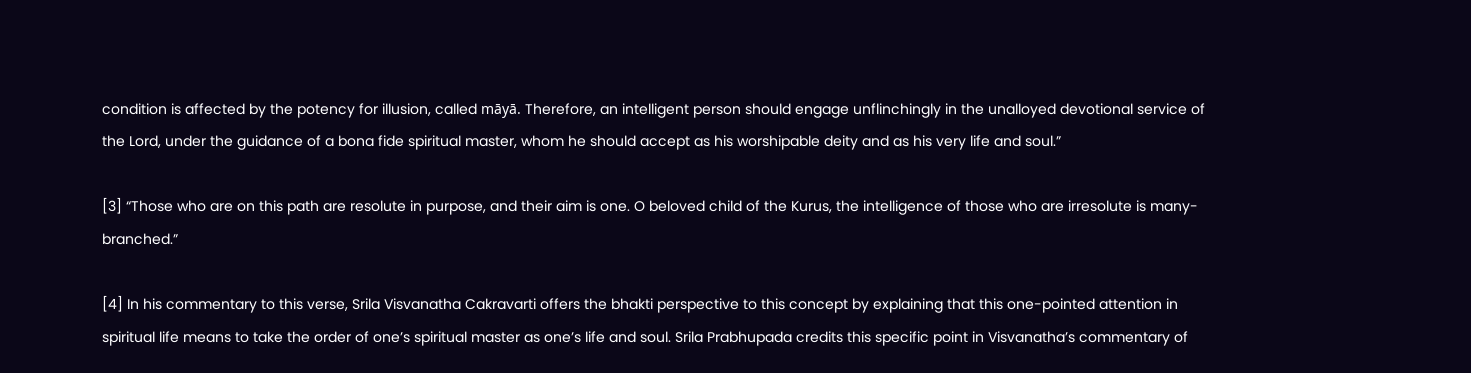condition is affected by the potency for illusion, called māyā. Therefore, an intelligent person should engage unflinchingly in the unalloyed devotional service of the Lord, under the guidance of a bona fide spiritual master, whom he should accept as his worshipable deity and as his very life and soul.”

[3] “Those who are on this path are resolute in purpose, and their aim is one. O beloved child of the Kurus, the intelligence of those who are irresolute is many-branched.”

[4] In his commentary to this verse, Srila Visvanatha Cakravarti offers the bhakti perspective to this concept by explaining that this one-pointed attention in spiritual life means to take the order of one’s spiritual master as one’s life and soul. Srila Prabhupada credits this specific point in Visvanatha’s commentary of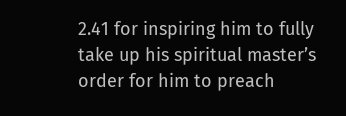2.41 for inspiring him to fully take up his spiritual master’s order for him to preach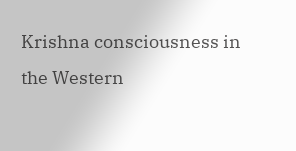Krishna consciousness in the Western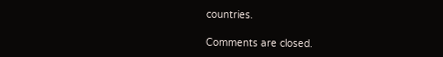countries.

Comments are closed.